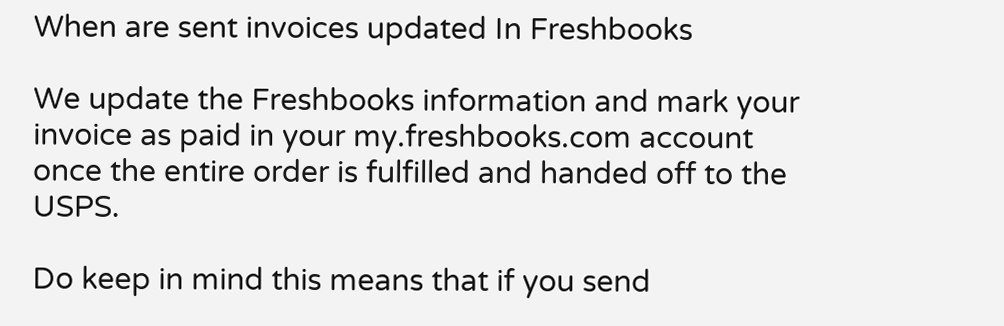When are sent invoices updated In Freshbooks

We update the Freshbooks information and mark your invoice as paid in your my.freshbooks.com account once the entire order is fulfilled and handed off to the USPS.

Do keep in mind this means that if you send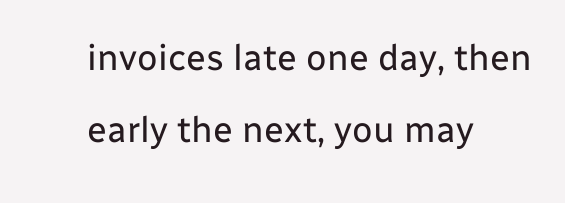invoices late one day, then early the next, you may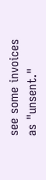see some invoices as "unsent."